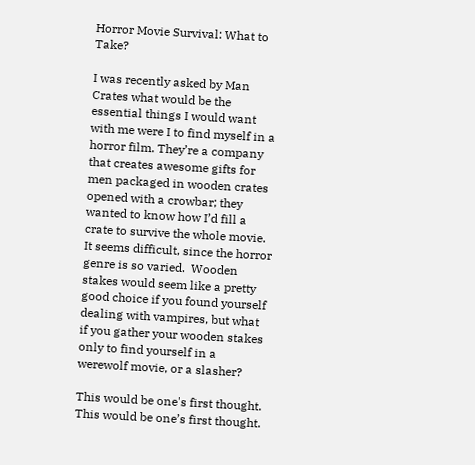Horror Movie Survival: What to Take?

I was recently asked by Man Crates what would be the essential things I would want with me were I to find myself in a horror film. They’re a company that creates awesome gifts for men packaged in wooden crates opened with a crowbar; they wanted to know how I’d fill a crate to survive the whole movie.  It seems difficult, since the horror genre is so varied.  Wooden stakes would seem like a pretty good choice if you found yourself dealing with vampires, but what if you gather your wooden stakes only to find yourself in a werewolf movie, or a slasher?

This would be one's first thought.
This would be one’s first thought.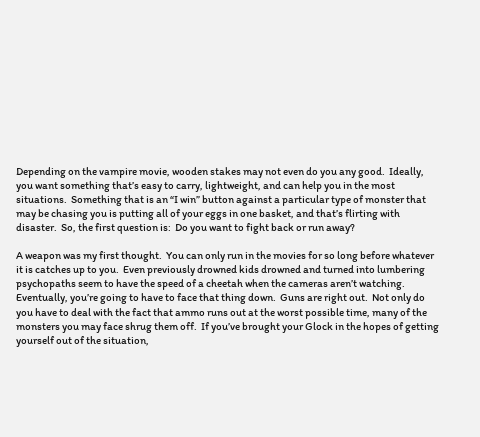Depending on the vampire movie, wooden stakes may not even do you any good.  Ideally, you want something that’s easy to carry, lightweight, and can help you in the most situations.  Something that is an “I win” button against a particular type of monster that may be chasing you is putting all of your eggs in one basket, and that’s flirting with disaster.  So, the first question is:  Do you want to fight back or run away?

A weapon was my first thought.  You can only run in the movies for so long before whatever it is catches up to you.  Even previously drowned kids drowned and turned into lumbering psychopaths seem to have the speed of a cheetah when the cameras aren’t watching.  Eventually, you’re going to have to face that thing down.  Guns are right out.  Not only do you have to deal with the fact that ammo runs out at the worst possible time, many of the monsters you may face shrug them off.  If you’ve brought your Glock in the hopes of getting yourself out of the situation,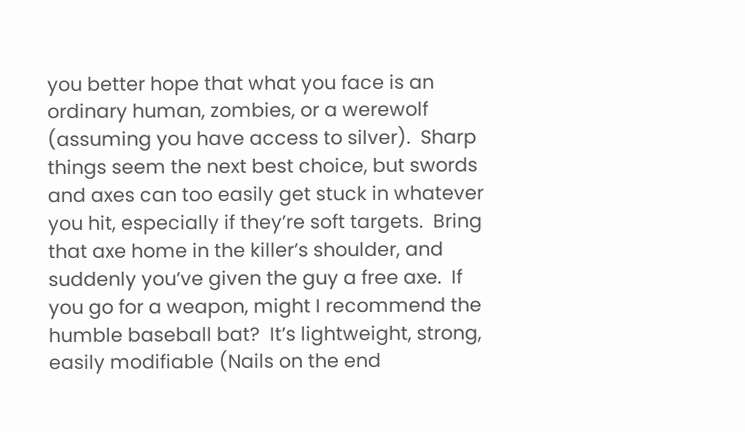you better hope that what you face is an ordinary human, zombies, or a werewolf (assuming you have access to silver).  Sharp things seem the next best choice, but swords and axes can too easily get stuck in whatever you hit, especially if they’re soft targets.  Bring that axe home in the killer’s shoulder, and suddenly you’ve given the guy a free axe.  If you go for a weapon, might I recommend the humble baseball bat?  It’s lightweight, strong, easily modifiable (Nails on the end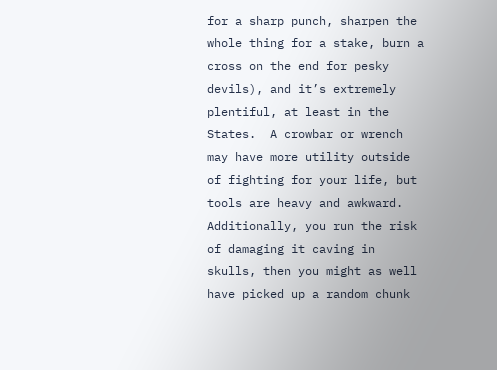for a sharp punch, sharpen the whole thing for a stake, burn a cross on the end for pesky devils), and it’s extremely plentiful, at least in the States.  A crowbar or wrench may have more utility outside of fighting for your life, but tools are heavy and awkward.  Additionally, you run the risk of damaging it caving in skulls, then you might as well have picked up a random chunk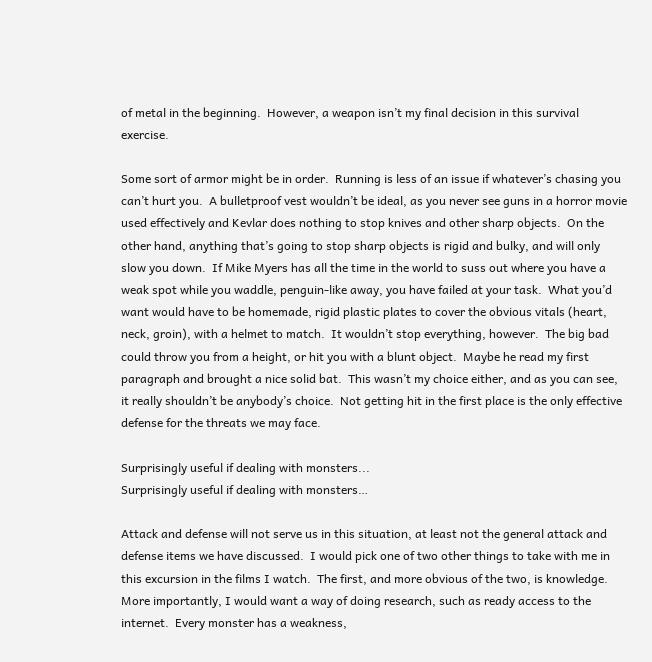of metal in the beginning.  However, a weapon isn’t my final decision in this survival exercise.

Some sort of armor might be in order.  Running is less of an issue if whatever’s chasing you can’t hurt you.  A bulletproof vest wouldn’t be ideal, as you never see guns in a horror movie used effectively and Kevlar does nothing to stop knives and other sharp objects.  On the other hand, anything that’s going to stop sharp objects is rigid and bulky, and will only slow you down.  If Mike Myers has all the time in the world to suss out where you have a weak spot while you waddle, penguin-like away, you have failed at your task.  What you’d want would have to be homemade, rigid plastic plates to cover the obvious vitals (heart, neck, groin), with a helmet to match.  It wouldn’t stop everything, however.  The big bad could throw you from a height, or hit you with a blunt object.  Maybe he read my first paragraph and brought a nice solid bat.  This wasn’t my choice either, and as you can see, it really shouldn’t be anybody’s choice.  Not getting hit in the first place is the only effective defense for the threats we may face.

Surprisingly useful if dealing with monsters...
Surprisingly useful if dealing with monsters…

Attack and defense will not serve us in this situation, at least not the general attack and defense items we have discussed.  I would pick one of two other things to take with me in this excursion in the films I watch.  The first, and more obvious of the two, is knowledge.  More importantly, I would want a way of doing research, such as ready access to the internet.  Every monster has a weakness,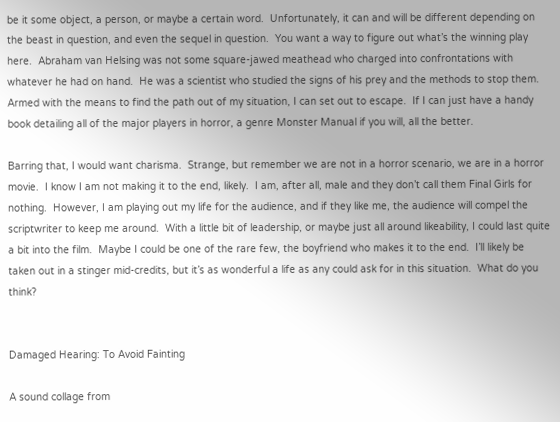be it some object, a person, or maybe a certain word.  Unfortunately, it can and will be different depending on the beast in question, and even the sequel in question.  You want a way to figure out what’s the winning play here.  Abraham van Helsing was not some square-jawed meathead who charged into confrontations with whatever he had on hand.  He was a scientist who studied the signs of his prey and the methods to stop them.  Armed with the means to find the path out of my situation, I can set out to escape.  If I can just have a handy book detailing all of the major players in horror, a genre Monster Manual if you will, all the better.

Barring that, I would want charisma.  Strange, but remember we are not in a horror scenario, we are in a horror movie.  I know I am not making it to the end, likely.  I am, after all, male and they don’t call them Final Girls for nothing.  However, I am playing out my life for the audience, and if they like me, the audience will compel the scriptwriter to keep me around.  With a little bit of leadership, or maybe just all around likeability, I could last quite a bit into the film.  Maybe I could be one of the rare few, the boyfriend who makes it to the end.  I’ll likely be taken out in a stinger mid-credits, but it’s as wonderful a life as any could ask for in this situation.  What do you think?


Damaged Hearing: To Avoid Fainting

A sound collage from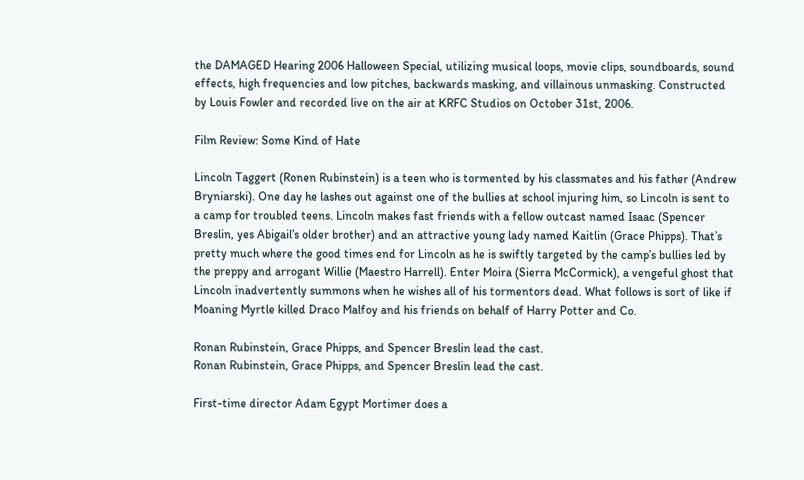the DAMAGED Hearing 2006 Halloween Special, utilizing musical loops, movie clips, soundboards, sound effects, high frequencies and low pitches, backwards masking, and villainous unmasking. Constructed by Louis Fowler and recorded live on the air at KRFC Studios on October 31st, 2006.

Film Review: Some Kind of Hate

Lincoln Taggert (Ronen Rubinstein) is a teen who is tormented by his classmates and his father (Andrew Bryniarski). One day he lashes out against one of the bullies at school injuring him, so Lincoln is sent to a camp for troubled teens. Lincoln makes fast friends with a fellow outcast named Isaac (Spencer Breslin, yes Abigail’s older brother) and an attractive young lady named Kaitlin (Grace Phipps). That’s pretty much where the good times end for Lincoln as he is swiftly targeted by the camp’s bullies led by the preppy and arrogant Willie (Maestro Harrell). Enter Moira (Sierra McCormick), a vengeful ghost that Lincoln inadvertently summons when he wishes all of his tormentors dead. What follows is sort of like if Moaning Myrtle killed Draco Malfoy and his friends on behalf of Harry Potter and Co.

Ronan Rubinstein, Grace Phipps, and Spencer Breslin lead the cast.
Ronan Rubinstein, Grace Phipps, and Spencer Breslin lead the cast.

First-time director Adam Egypt Mortimer does a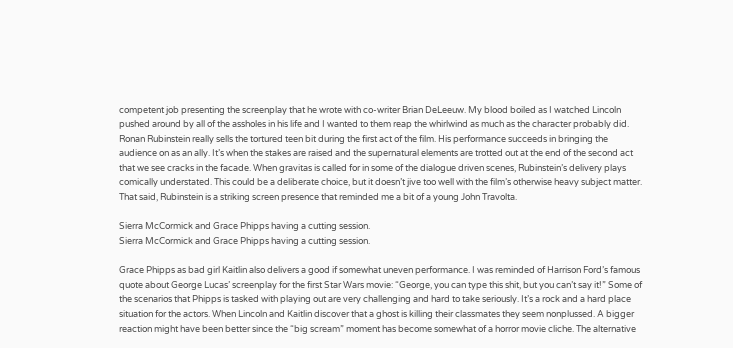competent job presenting the screenplay that he wrote with co-writer Brian DeLeeuw. My blood boiled as I watched Lincoln pushed around by all of the assholes in his life and I wanted to them reap the whirlwind as much as the character probably did. Ronan Rubinstein really sells the tortured teen bit during the first act of the film. His performance succeeds in bringing the audience on as an ally. It’s when the stakes are raised and the supernatural elements are trotted out at the end of the second act that we see cracks in the facade. When gravitas is called for in some of the dialogue driven scenes, Rubinstein’s delivery plays comically understated. This could be a deliberate choice, but it doesn’t jive too well with the film’s otherwise heavy subject matter. That said, Rubinstein is a striking screen presence that reminded me a bit of a young John Travolta.

Sierra McCormick and Grace Phipps having a cutting session.
Sierra McCormick and Grace Phipps having a cutting session.

Grace Phipps as bad girl Kaitlin also delivers a good if somewhat uneven performance. I was reminded of Harrison Ford’s famous quote about George Lucas’ screenplay for the first Star Wars movie: “George, you can type this shit, but you can’t say it!” Some of the scenarios that Phipps is tasked with playing out are very challenging and hard to take seriously. It’s a rock and a hard place situation for the actors. When Lincoln and Kaitlin discover that a ghost is killing their classmates they seem nonplussed. A bigger reaction might have been better since the “big scream” moment has become somewhat of a horror movie cliche. The alternative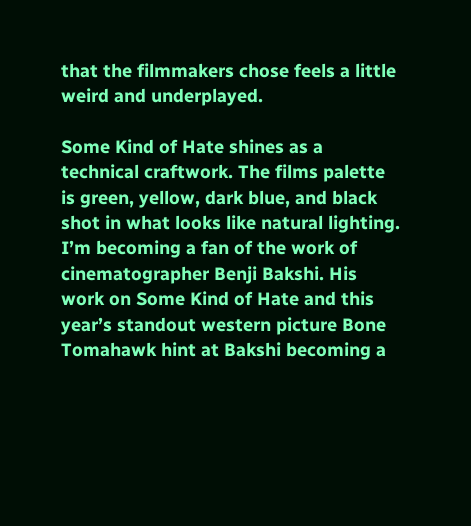that the filmmakers chose feels a little weird and underplayed.

Some Kind of Hate shines as a technical craftwork. The films palette is green, yellow, dark blue, and black shot in what looks like natural lighting. I’m becoming a fan of the work of cinematographer Benji Bakshi. His work on Some Kind of Hate and this year’s standout western picture Bone Tomahawk hint at Bakshi becoming a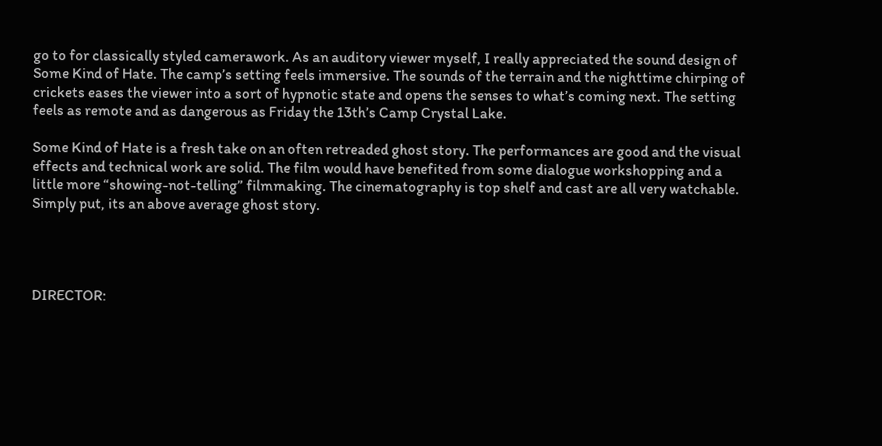go to for classically styled camerawork. As an auditory viewer myself, I really appreciated the sound design of Some Kind of Hate. The camp’s setting feels immersive. The sounds of the terrain and the nighttime chirping of crickets eases the viewer into a sort of hypnotic state and opens the senses to what’s coming next. The setting feels as remote and as dangerous as Friday the 13th’s Camp Crystal Lake.

Some Kind of Hate is a fresh take on an often retreaded ghost story. The performances are good and the visual effects and technical work are solid. The film would have benefited from some dialogue workshopping and a little more “showing-not-telling” filmmaking. The cinematography is top shelf and cast are all very watchable. Simply put, its an above average ghost story.




DIRECTOR: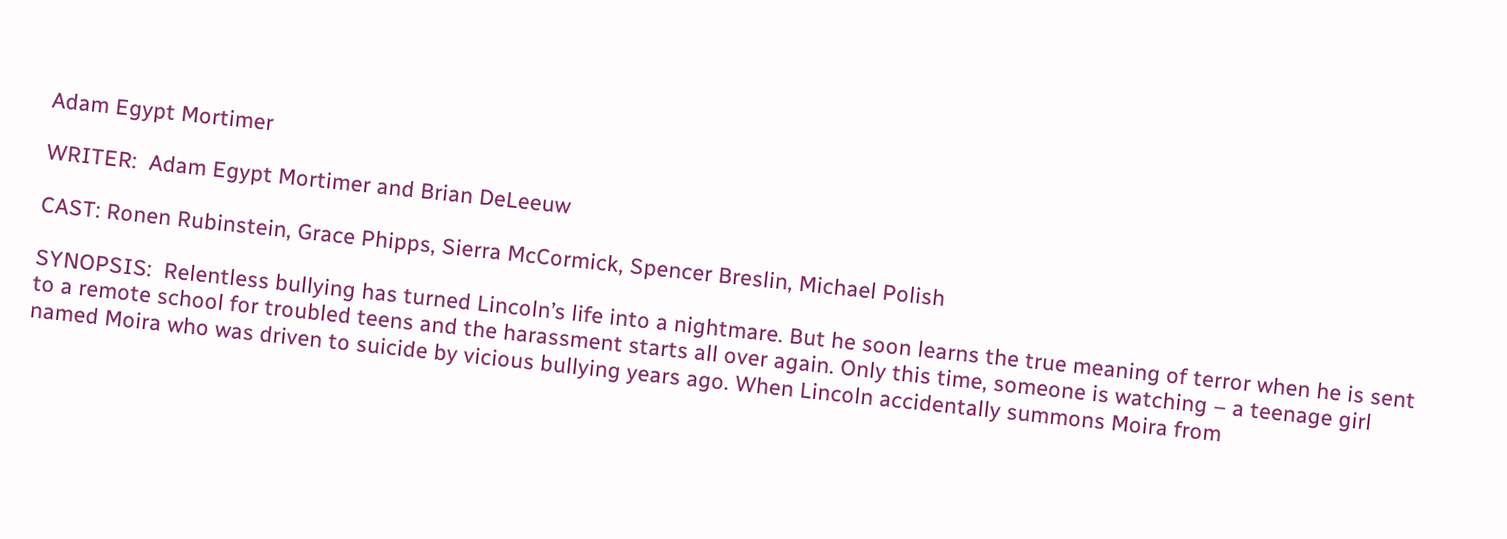Adam Egypt Mortimer

WRITER:  Adam Egypt Mortimer and Brian DeLeeuw

CAST: Ronen Rubinstein, Grace Phipps, Sierra McCormick, Spencer Breslin, Michael Polish

SYNOPSIS:  Relentless bullying has turned Lincoln’s life into a nightmare. But he soon learns the true meaning of terror when he is sent to a remote school for troubled teens and the harassment starts all over again. Only this time, someone is watching – a teenage girl named Moira who was driven to suicide by vicious bullying years ago. When Lincoln accidentally summons Moira from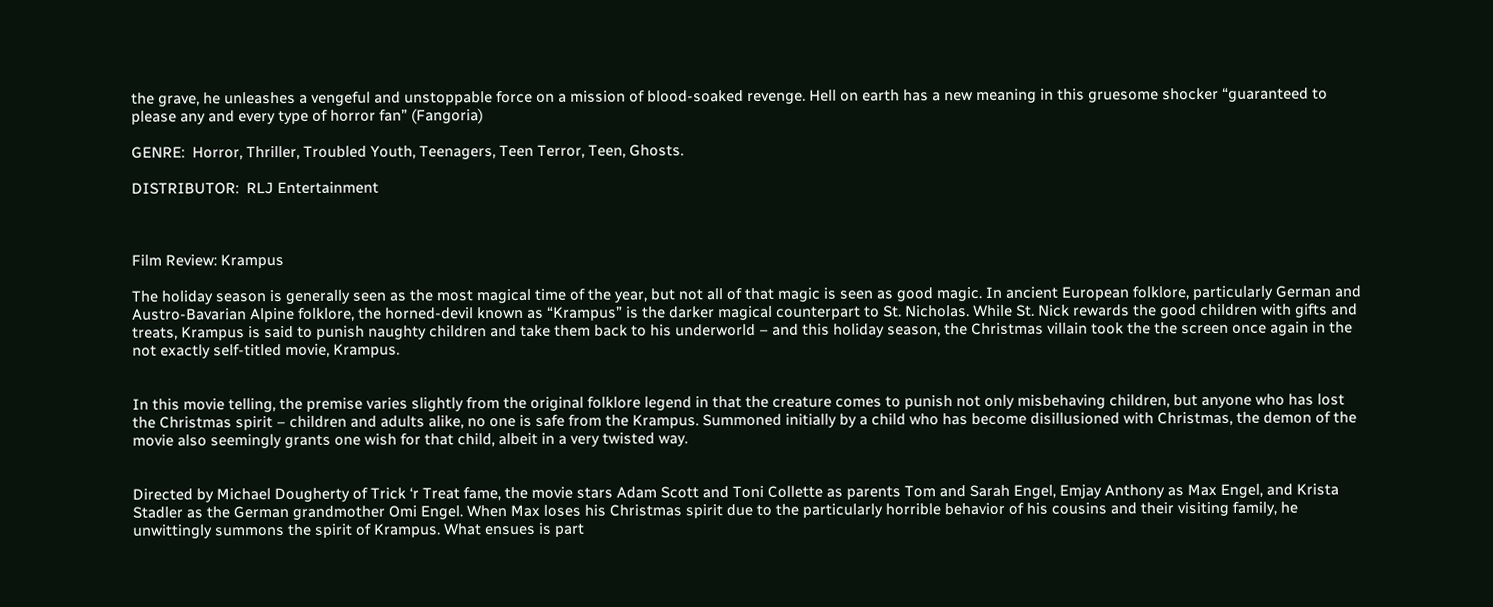the grave, he unleashes a vengeful and unstoppable force on a mission of blood-soaked revenge. Hell on earth has a new meaning in this gruesome shocker “guaranteed to please any and every type of horror fan” (Fangoria)

GENRE:  Horror, Thriller, Troubled Youth, Teenagers, Teen Terror, Teen, Ghosts.

DISTRIBUTOR:  RLJ Entertainment



Film Review: Krampus

The holiday season is generally seen as the most magical time of the year, but not all of that magic is seen as good magic. In ancient European folklore, particularly German and Austro-Bavarian Alpine folklore, the horned-devil known as “Krampus” is the darker magical counterpart to St. Nicholas. While St. Nick rewards the good children with gifts and treats, Krampus is said to punish naughty children and take them back to his underworld – and this holiday season, the Christmas villain took the the screen once again in the not exactly self-titled movie, Krampus.


In this movie telling, the premise varies slightly from the original folklore legend in that the creature comes to punish not only misbehaving children, but anyone who has lost the Christmas spirit – children and adults alike, no one is safe from the Krampus. Summoned initially by a child who has become disillusioned with Christmas, the demon of the movie also seemingly grants one wish for that child, albeit in a very twisted way.


Directed by Michael Dougherty of Trick ‘r Treat fame, the movie stars Adam Scott and Toni Collette as parents Tom and Sarah Engel, Emjay Anthony as Max Engel, and Krista Stadler as the German grandmother Omi Engel. When Max loses his Christmas spirit due to the particularly horrible behavior of his cousins and their visiting family, he unwittingly summons the spirit of Krampus. What ensues is part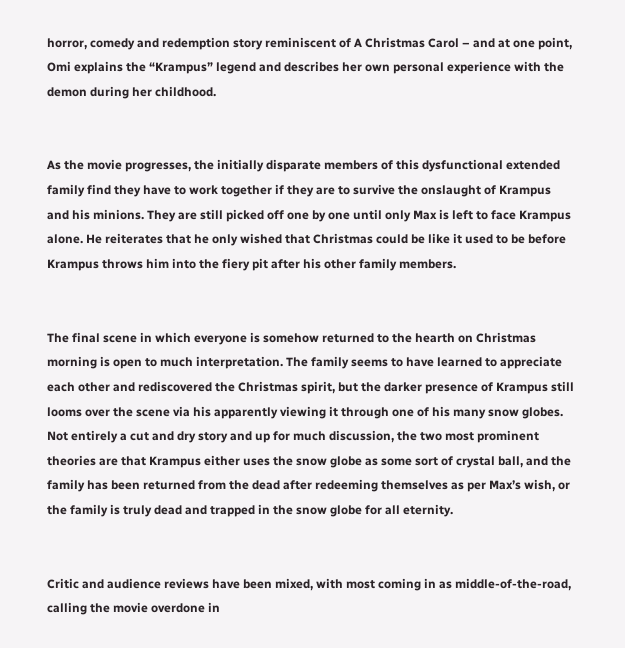horror, comedy and redemption story reminiscent of A Christmas Carol – and at one point, Omi explains the “Krampus” legend and describes her own personal experience with the demon during her childhood.


As the movie progresses, the initially disparate members of this dysfunctional extended family find they have to work together if they are to survive the onslaught of Krampus and his minions. They are still picked off one by one until only Max is left to face Krampus alone. He reiterates that he only wished that Christmas could be like it used to be before Krampus throws him into the fiery pit after his other family members.


The final scene in which everyone is somehow returned to the hearth on Christmas morning is open to much interpretation. The family seems to have learned to appreciate each other and rediscovered the Christmas spirit, but the darker presence of Krampus still looms over the scene via his apparently viewing it through one of his many snow globes. Not entirely a cut and dry story and up for much discussion, the two most prominent theories are that Krampus either uses the snow globe as some sort of crystal ball, and the family has been returned from the dead after redeeming themselves as per Max’s wish, or the family is truly dead and trapped in the snow globe for all eternity.


Critic and audience reviews have been mixed, with most coming in as middle-of-the-road, calling the movie overdone in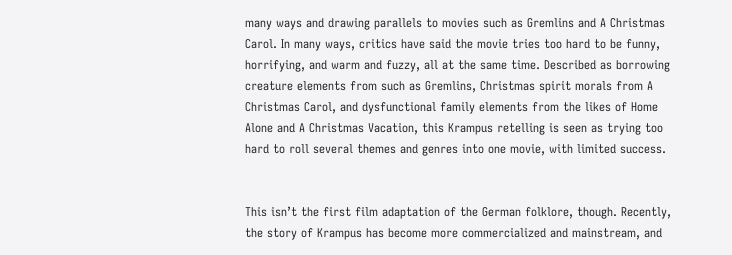many ways and drawing parallels to movies such as Gremlins and A Christmas Carol. In many ways, critics have said the movie tries too hard to be funny, horrifying, and warm and fuzzy, all at the same time. Described as borrowing creature elements from such as Gremlins, Christmas spirit morals from A Christmas Carol, and dysfunctional family elements from the likes of Home Alone and A Christmas Vacation, this Krampus retelling is seen as trying too hard to roll several themes and genres into one movie, with limited success.


This isn’t the first film adaptation of the German folklore, though. Recently, the story of Krampus has become more commercialized and mainstream, and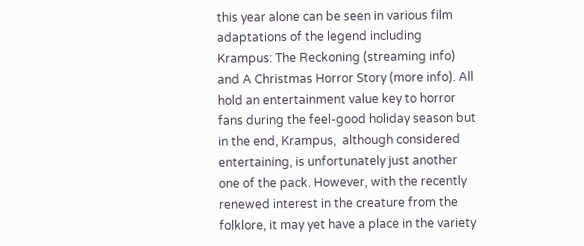this year alone can be seen in various film adaptations of the legend including Krampus: The Reckoning (streaming info) and A Christmas Horror Story (more info). All hold an entertainment value key to horror fans during the feel-good holiday season but in the end, Krampus,  although considered entertaining, is unfortunately just another one of the pack. However, with the recently renewed interest in the creature from the folklore, it may yet have a place in the variety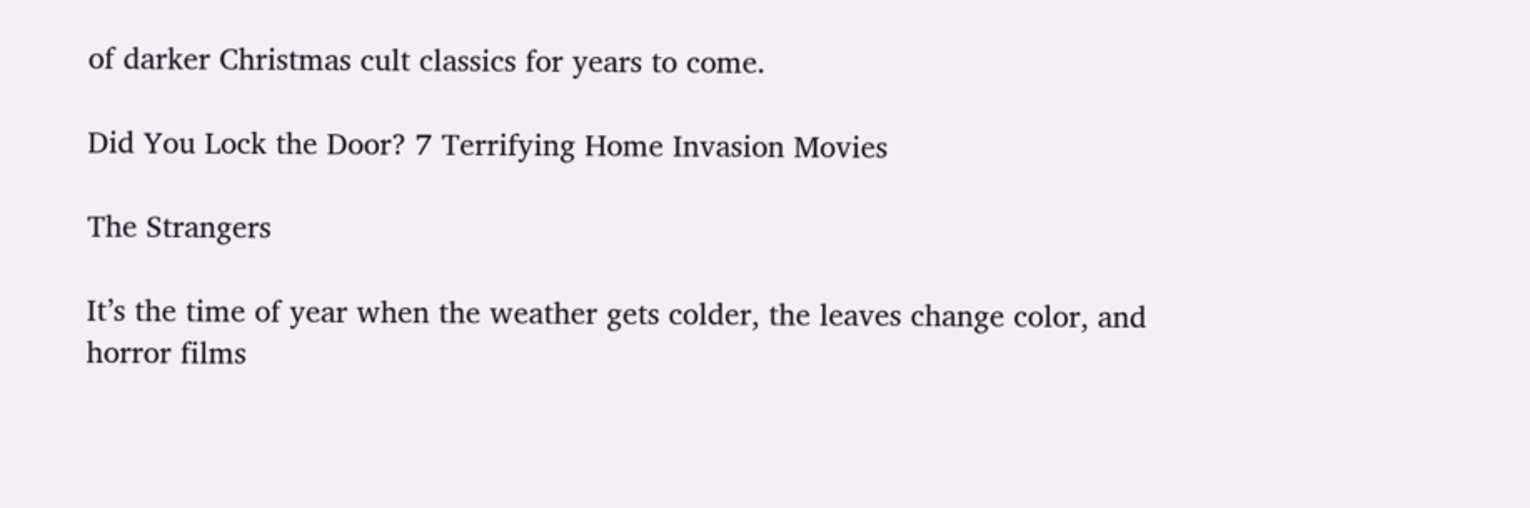of darker Christmas cult classics for years to come.

Did You Lock the Door? 7 Terrifying Home Invasion Movies

The Strangers

It’s the time of year when the weather gets colder, the leaves change color, and horror films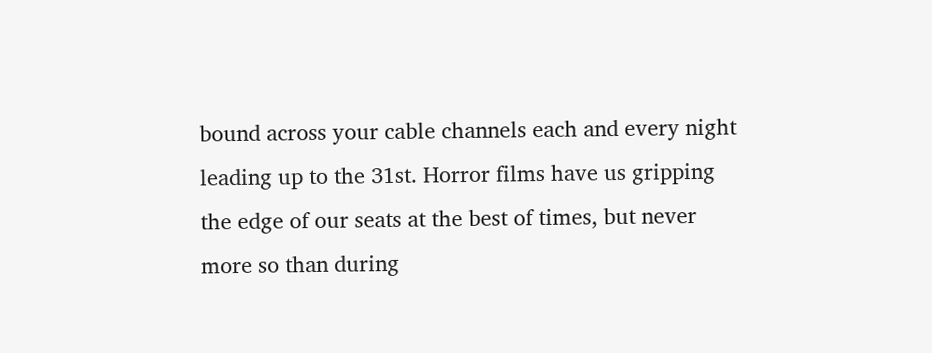bound across your cable channels each and every night leading up to the 31st. Horror films have us gripping the edge of our seats at the best of times, but never more so than during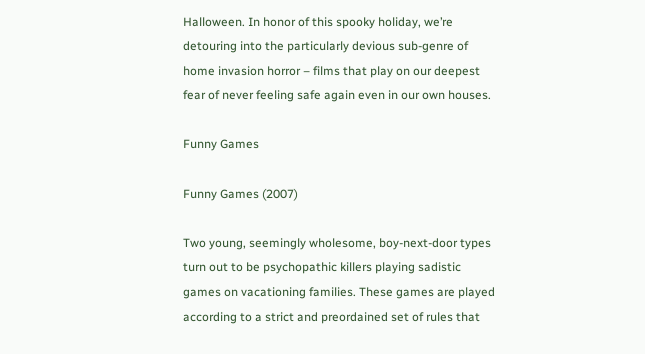Halloween. In honor of this spooky holiday, we’re detouring into the particularly devious sub-genre of home invasion horror – films that play on our deepest fear of never feeling safe again even in our own houses.

Funny Games

Funny Games (2007)

Two young, seemingly wholesome, boy-next-door types turn out to be psychopathic killers playing sadistic games on vacationing families. These games are played according to a strict and preordained set of rules that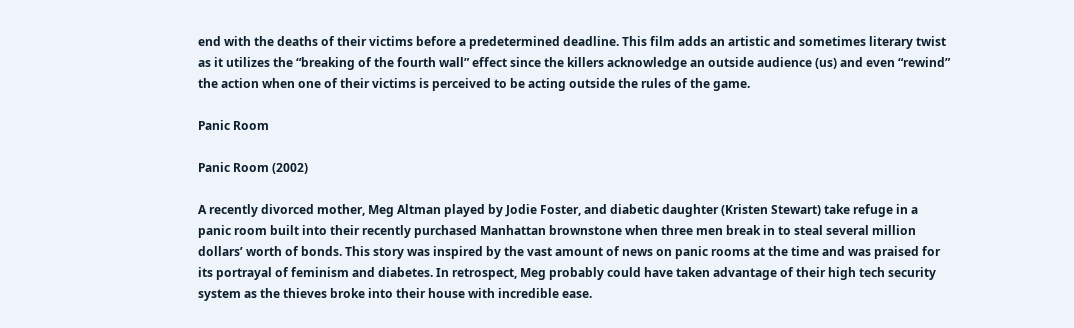end with the deaths of their victims before a predetermined deadline. This film adds an artistic and sometimes literary twist as it utilizes the “breaking of the fourth wall” effect since the killers acknowledge an outside audience (us) and even “rewind” the action when one of their victims is perceived to be acting outside the rules of the game.

Panic Room

Panic Room (2002)

A recently divorced mother, Meg Altman played by Jodie Foster, and diabetic daughter (Kristen Stewart) take refuge in a panic room built into their recently purchased Manhattan brownstone when three men break in to steal several million dollars’ worth of bonds. This story was inspired by the vast amount of news on panic rooms at the time and was praised for its portrayal of feminism and diabetes. In retrospect, Meg probably could have taken advantage of their high tech security system as the thieves broke into their house with incredible ease.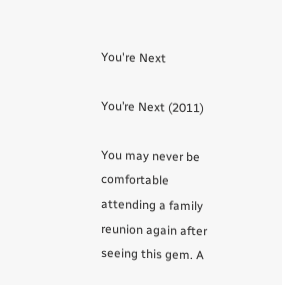You're Next

You’re Next (2011)

You may never be comfortable attending a family reunion again after seeing this gem. A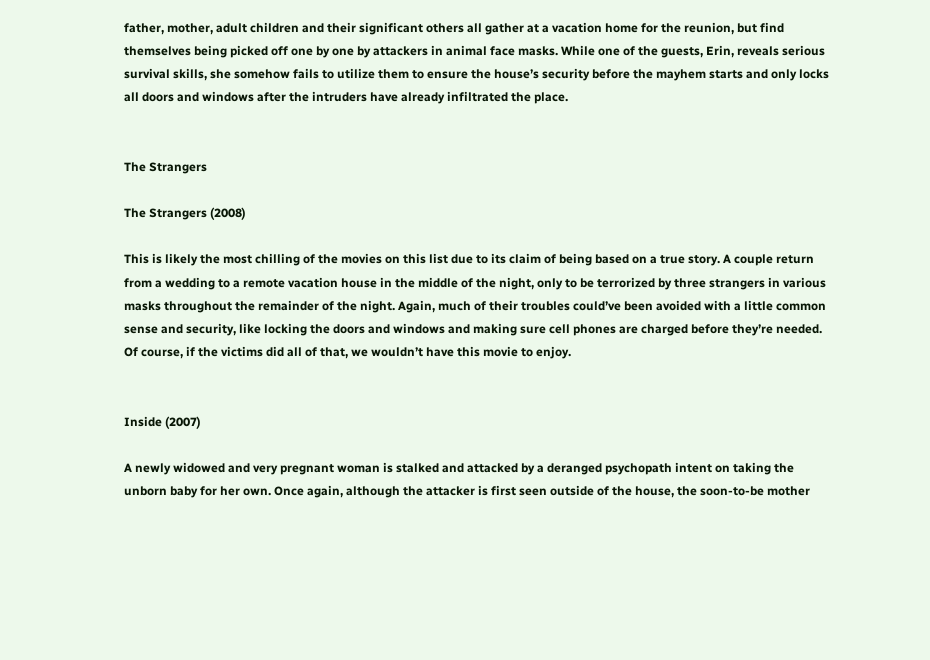father, mother, adult children and their significant others all gather at a vacation home for the reunion, but find themselves being picked off one by one by attackers in animal face masks. While one of the guests, Erin, reveals serious survival skills, she somehow fails to utilize them to ensure the house’s security before the mayhem starts and only locks all doors and windows after the intruders have already infiltrated the place.


The Strangers

The Strangers (2008)

This is likely the most chilling of the movies on this list due to its claim of being based on a true story. A couple return from a wedding to a remote vacation house in the middle of the night, only to be terrorized by three strangers in various masks throughout the remainder of the night. Again, much of their troubles could’ve been avoided with a little common sense and security, like locking the doors and windows and making sure cell phones are charged before they’re needed. Of course, if the victims did all of that, we wouldn’t have this movie to enjoy.


Inside (2007)

A newly widowed and very pregnant woman is stalked and attacked by a deranged psychopath intent on taking the unborn baby for her own. Once again, although the attacker is first seen outside of the house, the soon-to-be mother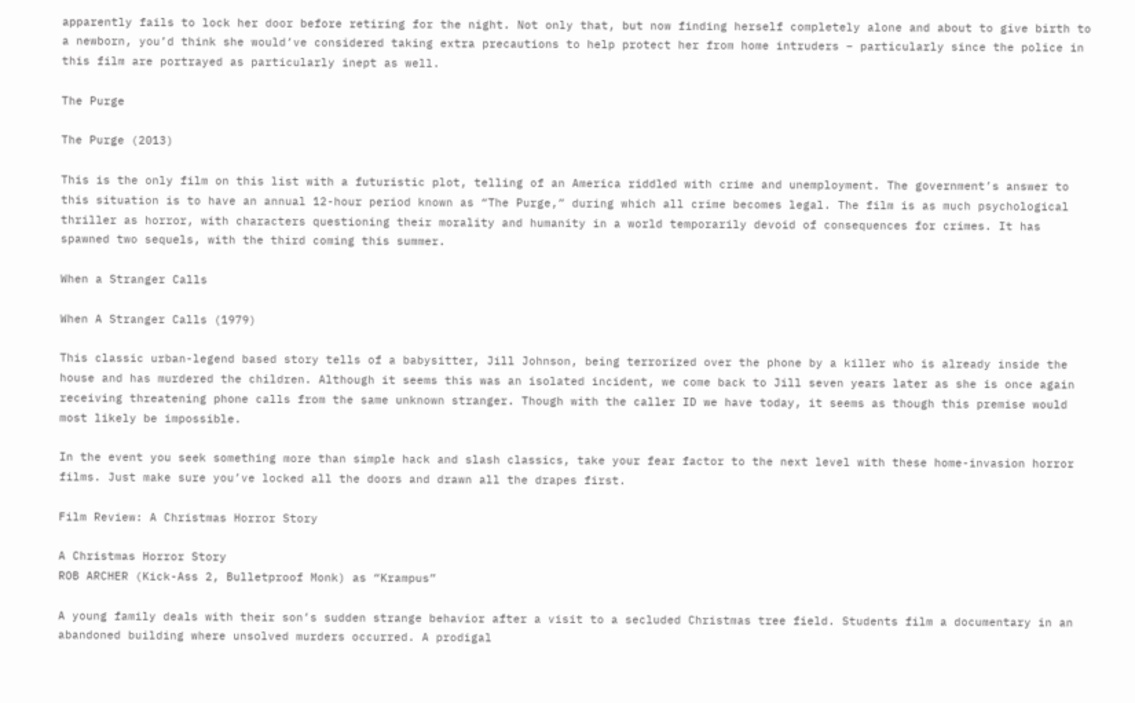apparently fails to lock her door before retiring for the night. Not only that, but now finding herself completely alone and about to give birth to a newborn, you’d think she would’ve considered taking extra precautions to help protect her from home intruders – particularly since the police in this film are portrayed as particularly inept as well.

The Purge

The Purge (2013)

This is the only film on this list with a futuristic plot, telling of an America riddled with crime and unemployment. The government’s answer to this situation is to have an annual 12-hour period known as “The Purge,” during which all crime becomes legal. The film is as much psychological thriller as horror, with characters questioning their morality and humanity in a world temporarily devoid of consequences for crimes. It has spawned two sequels, with the third coming this summer.

When a Stranger Calls

When A Stranger Calls (1979)

This classic urban-legend based story tells of a babysitter, Jill Johnson, being terrorized over the phone by a killer who is already inside the house and has murdered the children. Although it seems this was an isolated incident, we come back to Jill seven years later as she is once again receiving threatening phone calls from the same unknown stranger. Though with the caller ID we have today, it seems as though this premise would most likely be impossible.

In the event you seek something more than simple hack and slash classics, take your fear factor to the next level with these home-invasion horror films. Just make sure you’ve locked all the doors and drawn all the drapes first.

Film Review: A Christmas Horror Story

A Christmas Horror Story
ROB ARCHER (Kick-Ass 2, Bulletproof Monk) as “Krampus”

A young family deals with their son’s sudden strange behavior after a visit to a secluded Christmas tree field. Students film a documentary in an abandoned building where unsolved murders occurred. A prodigal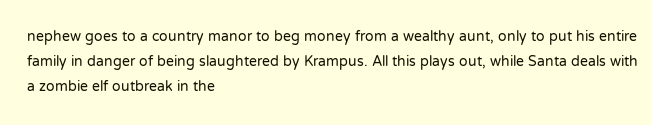nephew goes to a country manor to beg money from a wealthy aunt, only to put his entire family in danger of being slaughtered by Krampus. All this plays out, while Santa deals with a zombie elf outbreak in the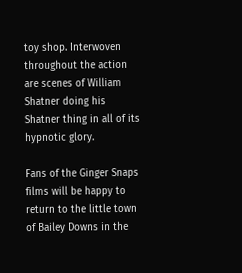toy shop. Interwoven throughout the action are scenes of William Shatner doing his Shatner thing in all of its hypnotic glory.

Fans of the Ginger Snaps films will be happy to return to the little town of Bailey Downs in the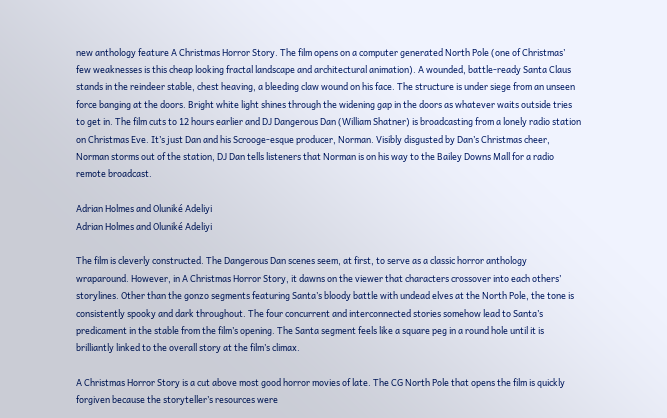new anthology feature A Christmas Horror Story. The film opens on a computer generated North Pole (one of Christmas’ few weaknesses is this cheap looking fractal landscape and architectural animation). A wounded, battle-ready Santa Claus stands in the reindeer stable, chest heaving, a bleeding claw wound on his face. The structure is under siege from an unseen force banging at the doors. Bright white light shines through the widening gap in the doors as whatever waits outside tries to get in. The film cuts to 12 hours earlier and DJ Dangerous Dan (William Shatner) is broadcasting from a lonely radio station on Christmas Eve. It’s just Dan and his Scrooge-esque producer, Norman. Visibly disgusted by Dan’s Christmas cheer, Norman storms out of the station, DJ Dan tells listeners that Norman is on his way to the Bailey Downs Mall for a radio remote broadcast.

Adrian Holmes and Oluniké Adeliyi
Adrian Holmes and Oluniké Adeliyi

The film is cleverly constructed. The Dangerous Dan scenes seem, at first, to serve as a classic horror anthology wraparound. However, in A Christmas Horror Story, it dawns on the viewer that characters crossover into each others’ storylines. Other than the gonzo segments featuring Santa’s bloody battle with undead elves at the North Pole, the tone is consistently spooky and dark throughout. The four concurrent and interconnected stories somehow lead to Santa’s predicament in the stable from the film’s opening. The Santa segment feels like a square peg in a round hole until it is brilliantly linked to the overall story at the film’s climax.

A Christmas Horror Story is a cut above most good horror movies of late. The CG North Pole that opens the film is quickly forgiven because the storyteller’s resources were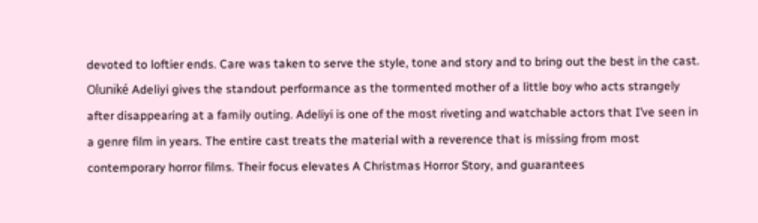devoted to loftier ends. Care was taken to serve the style, tone and story and to bring out the best in the cast. Oluniké Adeliyi gives the standout performance as the tormented mother of a little boy who acts strangely after disappearing at a family outing. Adeliyi is one of the most riveting and watchable actors that I’ve seen in a genre film in years. The entire cast treats the material with a reverence that is missing from most contemporary horror films. Their focus elevates A Christmas Horror Story, and guarantees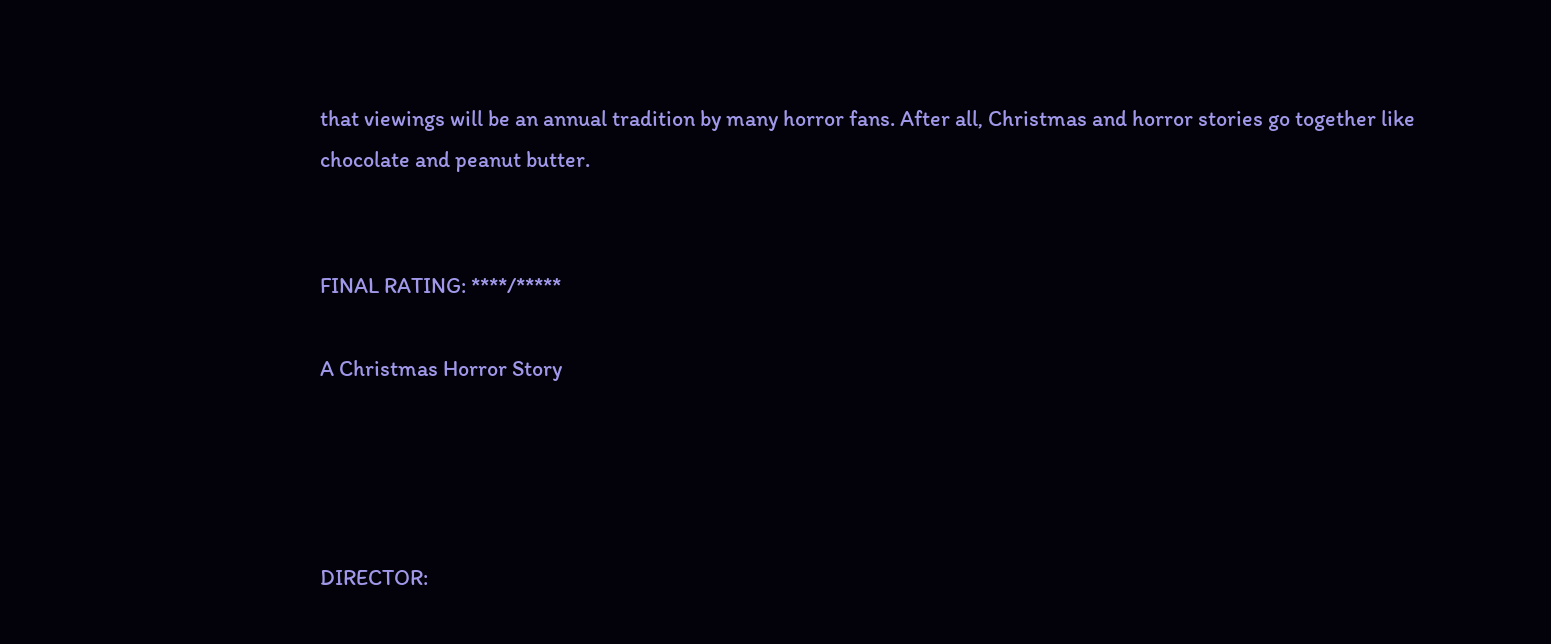that viewings will be an annual tradition by many horror fans. After all, Christmas and horror stories go together like chocolate and peanut butter.


FINAL RATING: ****/*****

A Christmas Horror Story




DIRECTOR: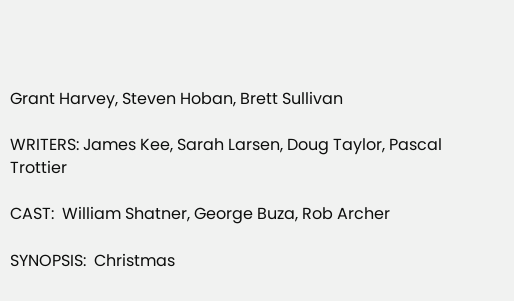Grant Harvey, Steven Hoban, Brett Sullivan

WRITERS: James Kee, Sarah Larsen, Doug Taylor, Pascal Trottier

CAST:  William Shatner, George Buza, Rob Archer

SYNOPSIS:  Christmas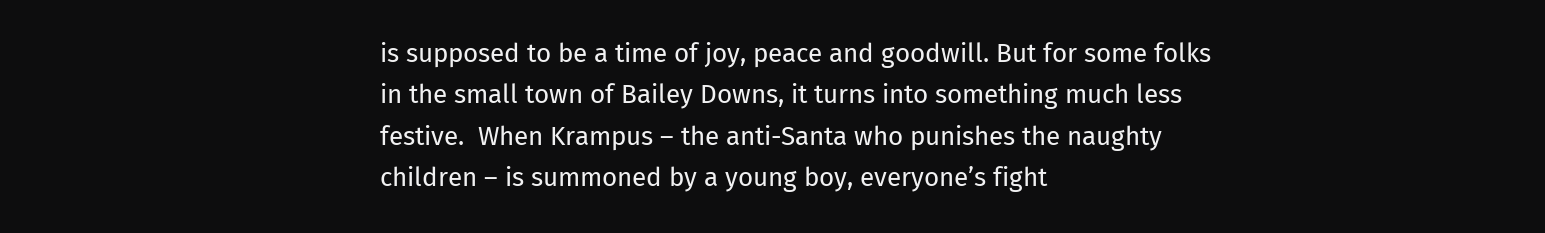is supposed to be a time of joy, peace and goodwill. But for some folks in the small town of Bailey Downs, it turns into something much less festive.  When Krampus – the anti-Santa who punishes the naughty children – is summoned by a young boy, everyone’s fight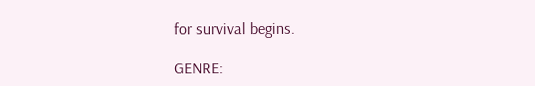for survival begins.

GENRE: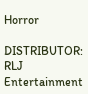Horror

DISTRIBUTOR:  RLJ Entertainment